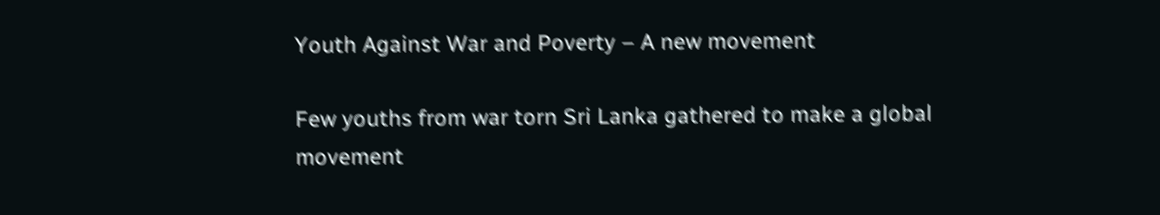Youth Against War and Poverty – A new movement

Few youths from war torn Sri Lanka gathered to make a global movement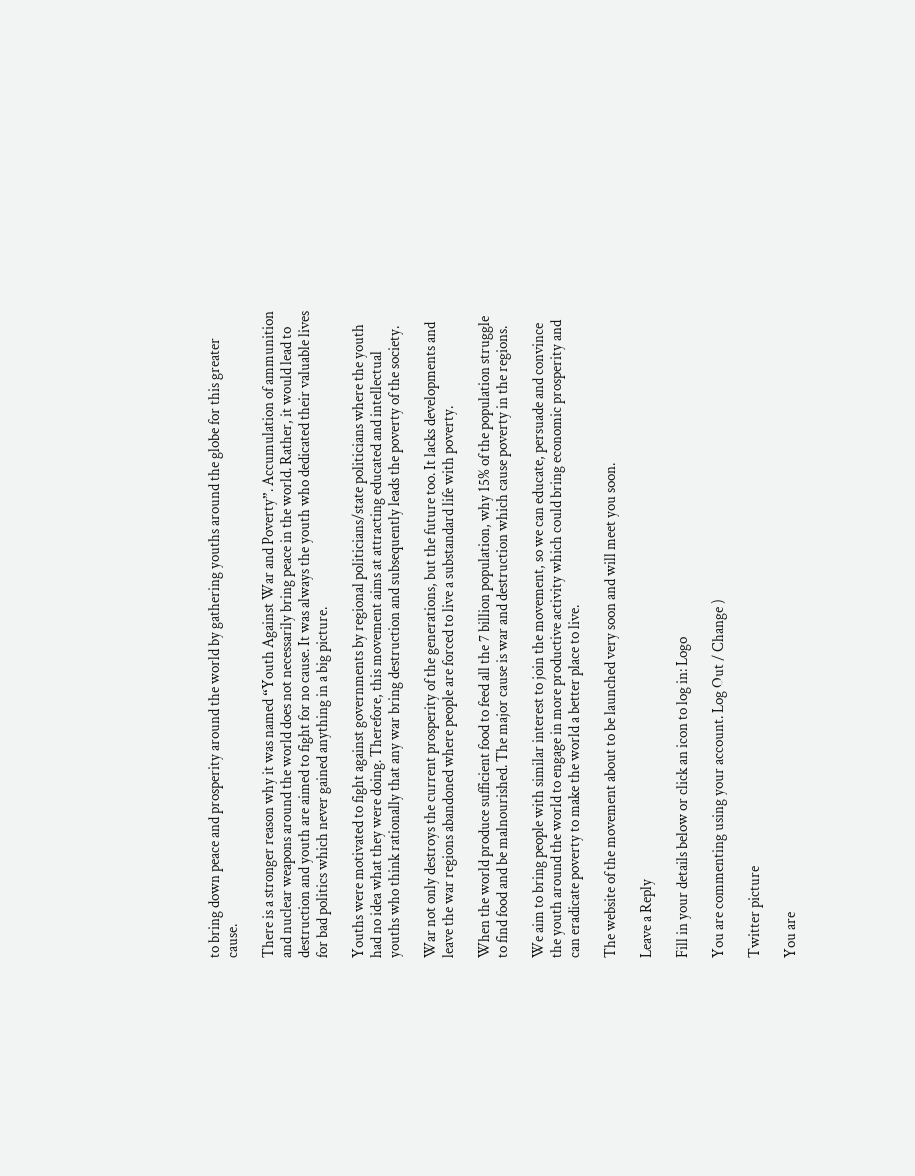to bring down peace and prosperity around the world by gathering youths around the globe for this greater cause.

There is a stronger reason why it was named “Youth Against War and Poverty”. Accumulation of ammunition and nuclear weapons around the world does not necessarily bring peace in the world. Rather, it would lead to destruction and youth are aimed to fight for no cause. It was always the youth who dedicated their valuable lives for bad politics which never gained anything in a big picture.

Youths were motivated to fight against governments by regional politicians/state politicians where the youth had no idea what they were doing. Therefore, this movement aims at attracting educated and intellectual youths who think rationally that any war bring destruction and subsequently leads the poverty of the society.

War not only destroys the current prosperity of the generations, but the future too. It lacks developments and leave the war regions abandoned where people are forced to live a substandard life with poverty.

When the world produce sufficient food to feed all the 7 billion population, why 15% of the population struggle to find food and be malnourished. The major cause is war and destruction which cause poverty in the regions.

We aim to bring people with similar interest to join the movement, so we can educate, persuade and convince the youth around the world to engage in more productive activity which could bring economic prosperity and can eradicate poverty to make the world a better place to live.

The website of the movement about to be launched very soon and will meet you soon.

Leave a Reply

Fill in your details below or click an icon to log in: Logo

You are commenting using your account. Log Out / Change )

Twitter picture

You are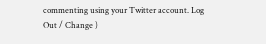commenting using your Twitter account. Log Out / Change )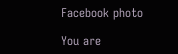Facebook photo

You are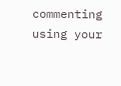commenting using your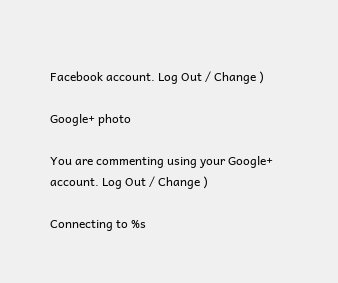Facebook account. Log Out / Change )

Google+ photo

You are commenting using your Google+ account. Log Out / Change )

Connecting to %s